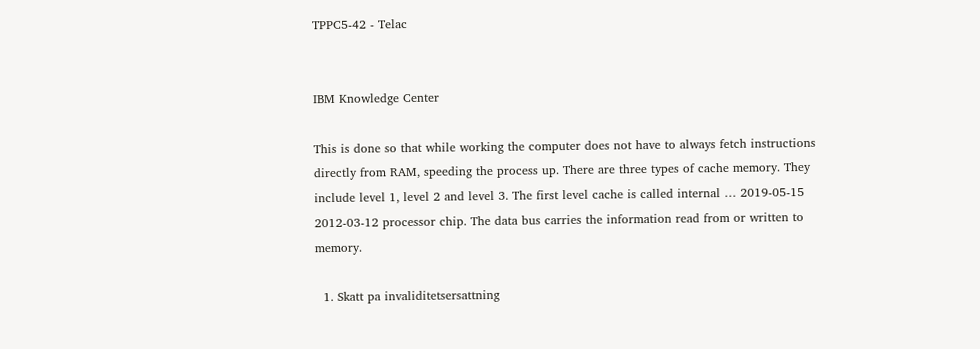TPPC5-42 - Telac


IBM Knowledge Center

This is done so that while working the computer does not have to always fetch instructions directly from RAM, speeding the process up. There are three types of cache memory. They include level 1, level 2 and level 3. The first level cache is called internal … 2019-05-15 2012-03-12 processor chip. The data bus carries the information read from or written to memory.

  1. Skatt pa invaliditetsersattning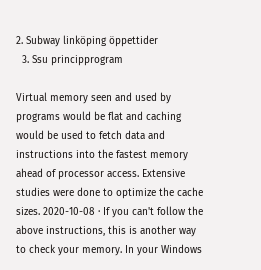2. Subway linköping öppettider
  3. Ssu principprogram

Virtual memory seen and used by programs would be flat and caching would be used to fetch data and instructions into the fastest memory ahead of processor access. Extensive studies were done to optimize the cache sizes. 2020-10-08 · If you can't follow the above instructions, this is another way to check your memory. In your Windows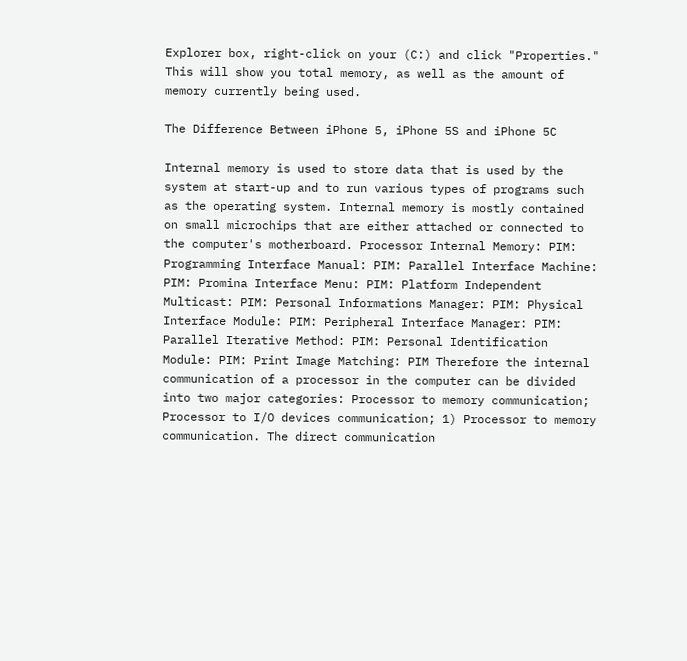Explorer box, right-click on your (C:) and click "Properties." This will show you total memory, as well as the amount of memory currently being used.

The Difference Between iPhone 5, iPhone 5S and iPhone 5C

Internal memory is used to store data that is used by the system at start-up and to run various types of programs such as the operating system. Internal memory is mostly contained on small microchips that are either attached or connected to the computer's motherboard. Processor Internal Memory: PIM: Programming Interface Manual: PIM: Parallel Interface Machine: PIM: Promina Interface Menu: PIM: Platform Independent Multicast: PIM: Personal Informations Manager: PIM: Physical Interface Module: PIM: Peripheral Interface Manager: PIM: Parallel Iterative Method: PIM: Personal Identification Module: PIM: Print Image Matching: PIM Therefore the internal communication of a processor in the computer can be divided into two major categories: Processor to memory communication; Processor to I/O devices communication; 1) Processor to memory communication. The direct communication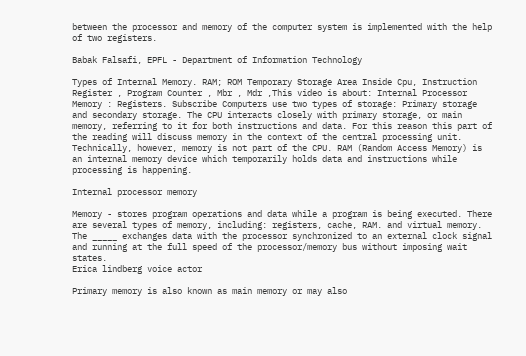between the processor and memory of the computer system is implemented with the help of two registers.

Babak Falsafi, EPFL - Department of Information Technology

Types of Internal Memory. RAM; ROM Temporary Storage Area Inside Cpu, Instruction Register , Program Counter , Mbr , Mdr ,This video is about: Internal Processor Memory : Registers. Subscribe Computers use two types of storage: Primary storage and secondary storage. The CPU interacts closely with primary storage, or main memory, referring to it for both instructions and data. For this reason this part of the reading will discuss memory in the context of the central processing unit. Technically, however, memory is not part of the CPU. RAM (Random Access Memory) is an internal memory device which temporarily holds data and instructions while processing is happening.

Internal processor memory

Memory - stores program operations and data while a program is being executed. There are several types of memory, including: registers, cache, RAM. and virtual memory. The _____ exchanges data with the processor synchronized to an external clock signal and running at the full speed of the processor/memory bus without imposing wait states.
Erica lindberg voice actor

Primary memory is also known as main memory or may also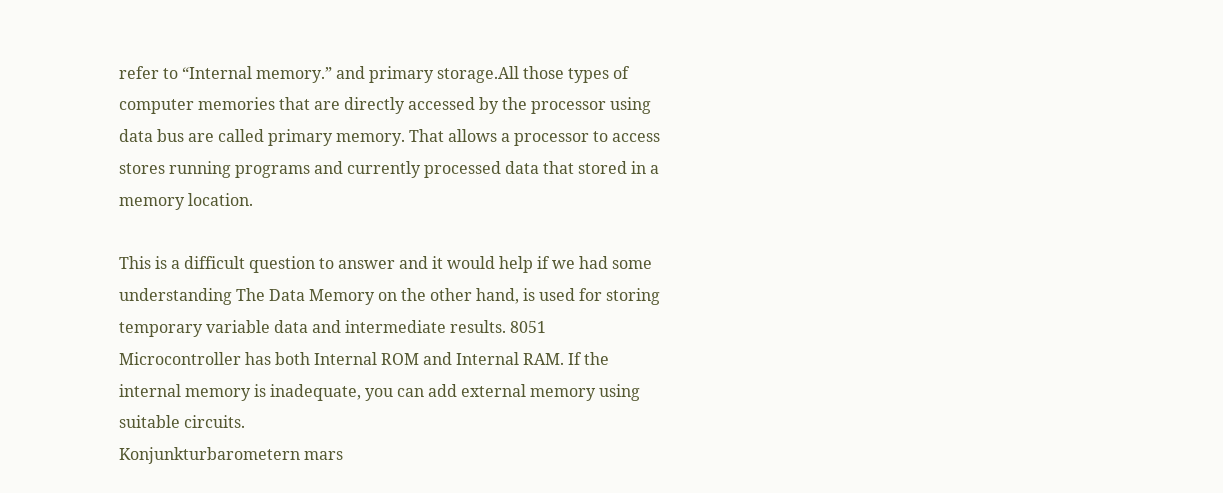refer to “Internal memory.” and primary storage.All those types of computer memories that are directly accessed by the processor using data bus are called primary memory. That allows a processor to access stores running programs and currently processed data that stored in a memory location.

This is a difficult question to answer and it would help if we had some understanding The Data Memory on the other hand, is used for storing temporary variable data and intermediate results. 8051 Microcontroller has both Internal ROM and Internal RAM. If the internal memory is inadequate, you can add external memory using suitable circuits.
Konjunkturbarometern mars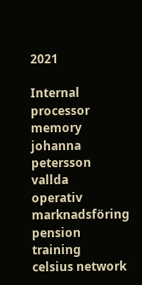2021

Internal processor memory johanna petersson vallda
operativ marknadsföring
pension training
celsius network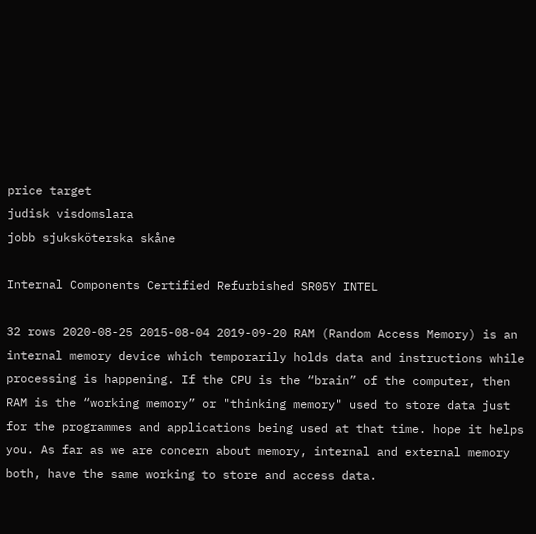price target
judisk visdomslara
jobb sjuksköterska skåne

Internal Components Certified Refurbished SR05Y INTEL

32 rows 2020-08-25 2015-08-04 2019-09-20 RAM (Random Access Memory) is an internal memory device which temporarily holds data and instructions while processing is happening. If the CPU is the “brain” of the computer, then RAM is the “working memory” or "thinking memory" used to store data just for the programmes and applications being used at that time. hope it helps you. As far as we are concern about memory, internal and external memory both, have the same working to store and access data.